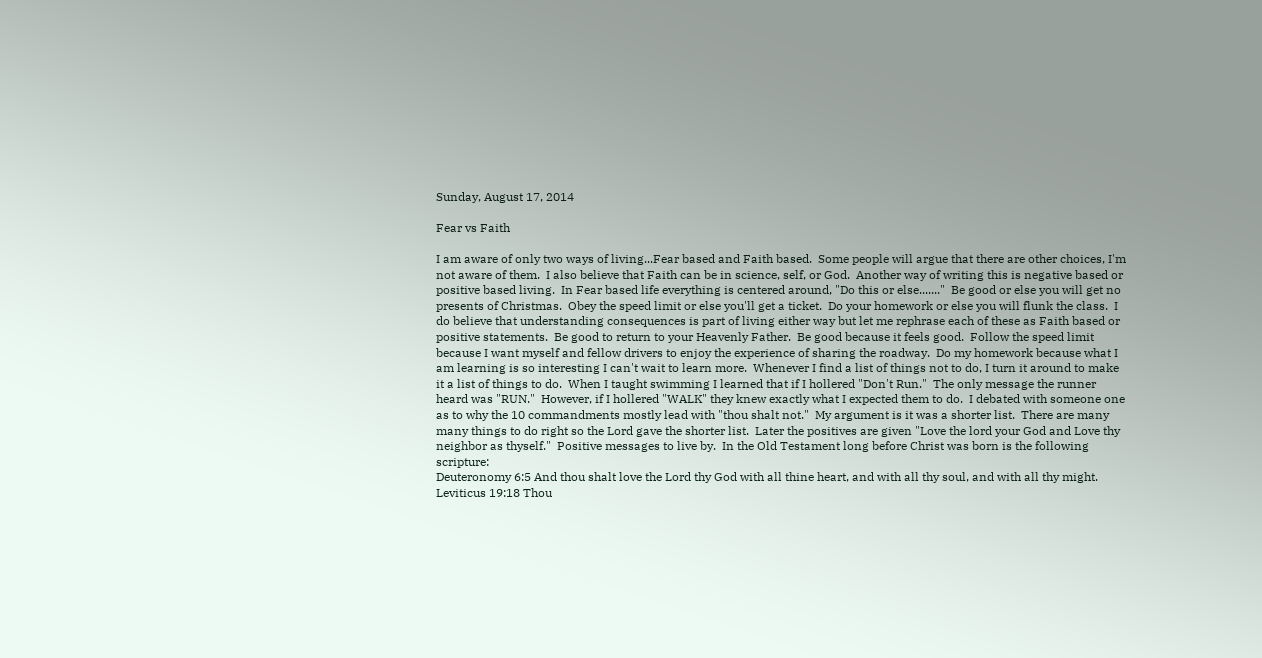Sunday, August 17, 2014

Fear vs Faith

I am aware of only two ways of living...Fear based and Faith based.  Some people will argue that there are other choices, I'm not aware of them.  I also believe that Faith can be in science, self, or God.  Another way of writing this is negative based or positive based living.  In Fear based life everything is centered around, "Do this or else......."  Be good or else you will get no presents of Christmas.  Obey the speed limit or else you'll get a ticket.  Do your homework or else you will flunk the class.  I do believe that understanding consequences is part of living either way but let me rephrase each of these as Faith based or positive statements.  Be good to return to your Heavenly Father.  Be good because it feels good.  Follow the speed limit because I want myself and fellow drivers to enjoy the experience of sharing the roadway.  Do my homework because what I am learning is so interesting I can't wait to learn more.  Whenever I find a list of things not to do, I turn it around to make it a list of things to do.  When I taught swimming I learned that if I hollered "Don't Run."  The only message the runner heard was "RUN."  However, if I hollered "WALK" they knew exactly what I expected them to do.  I debated with someone one as to why the 10 commandments mostly lead with "thou shalt not."  My argument is it was a shorter list.  There are many many things to do right so the Lord gave the shorter list.  Later the positives are given "Love the lord your God and Love thy neighbor as thyself."  Positive messages to live by.  In the Old Testament long before Christ was born is the following scripture:
Deuteronomy 6:5 And thou shalt love the Lord thy God with all thine heart, and with all thy soul, and with all thy might.
Leviticus 19:18 Thou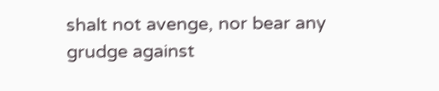shalt not avenge, nor bear any grudge against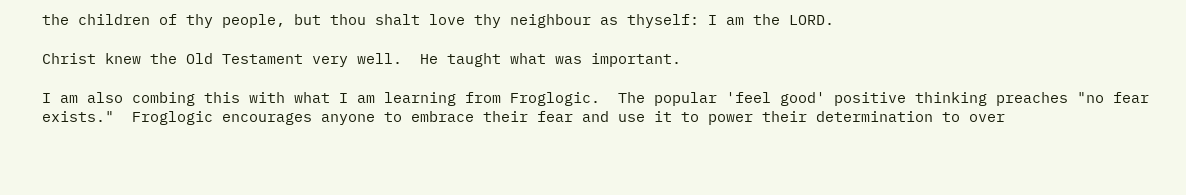the children of thy people, but thou shalt love thy neighbour as thyself: I am the LORD.

Christ knew the Old Testament very well.  He taught what was important.

I am also combing this with what I am learning from Froglogic.  The popular 'feel good' positive thinking preaches "no fear exists."  Froglogic encourages anyone to embrace their fear and use it to power their determination to over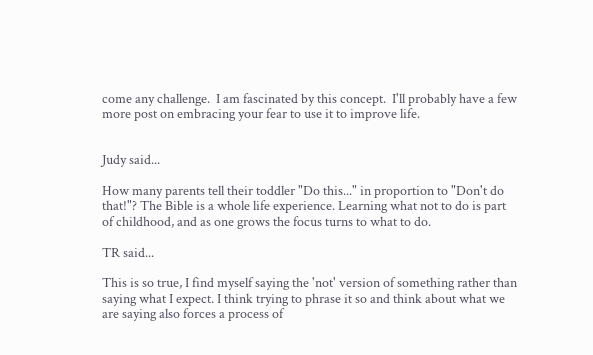come any challenge.  I am fascinated by this concept.  I'll probably have a few more post on embracing your fear to use it to improve life.


Judy said...

How many parents tell their toddler "Do this..." in proportion to "Don't do that!"? The Bible is a whole life experience. Learning what not to do is part of childhood, and as one grows the focus turns to what to do.

TR said...

This is so true, I find myself saying the 'not' version of something rather than saying what I expect. I think trying to phrase it so and think about what we are saying also forces a process of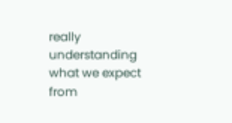really understanding what we expect from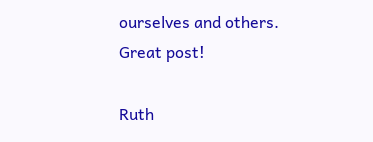ourselves and others. Great post!

Ruth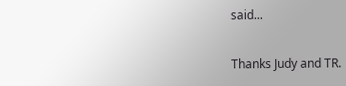said...

Thanks Judy and TR.